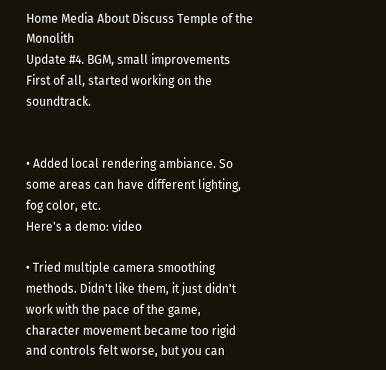Home Media About Discuss Temple of the Monolith
Update #4. BGM, small improvements
First of all, started working on the soundtrack.


• Added local rendering ambiance. So some areas can have different lighting, fog color, etc.
Here's a demo: video

• Tried multiple camera smoothing methods. Didn't like them, it just didn't work with the pace of the game, character movement became too rigid and controls felt worse, but you can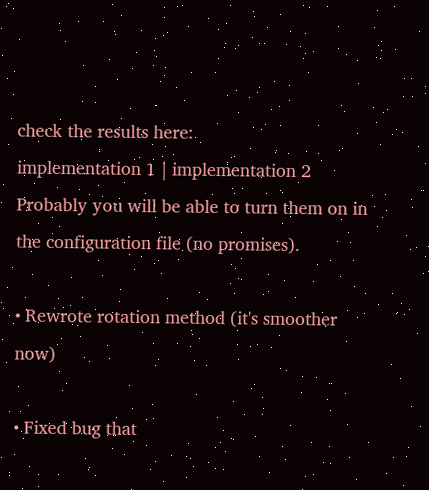check the results here:
implementation 1 | implementation 2
Probably you will be able to turn them on in the configuration file (no promises).

• Rewrote rotation method (it's smoother now)

• Fixed bug that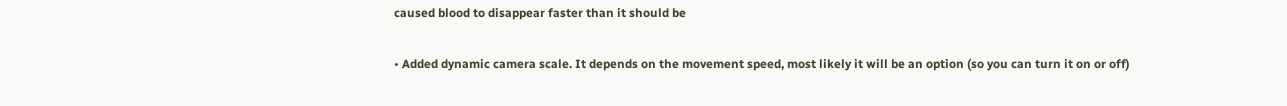caused blood to disappear faster than it should be

• Added dynamic camera scale. It depends on the movement speed, most likely it will be an option (so you can turn it on or off)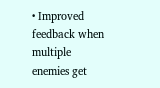• Improved feedback when multiple enemies get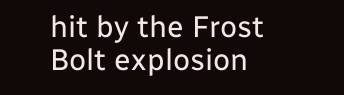hit by the Frost Bolt explosion